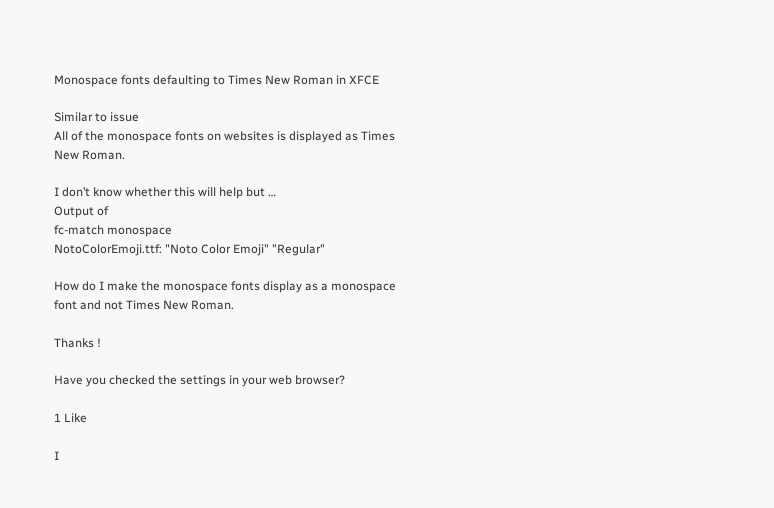Monospace fonts defaulting to Times New Roman in XFCE

Similar to issue
All of the monospace fonts on websites is displayed as Times New Roman.

I don’t know whether this will help but …
Output of
fc-match monospace
NotoColorEmoji.ttf: "Noto Color Emoji" "Regular"

How do I make the monospace fonts display as a monospace font and not Times New Roman.

Thanks !

Have you checked the settings in your web browser?

1 Like

I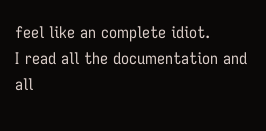feel like an complete idiot.
I read all the documentation and all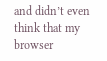and didn’t even think that my browser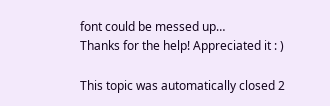font could be messed up…
Thanks for the help! Appreciated it : )

This topic was automatically closed 2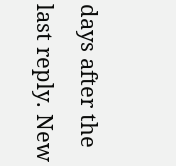days after the last reply. New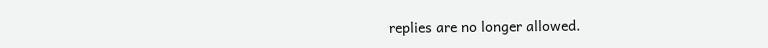replies are no longer allowed.